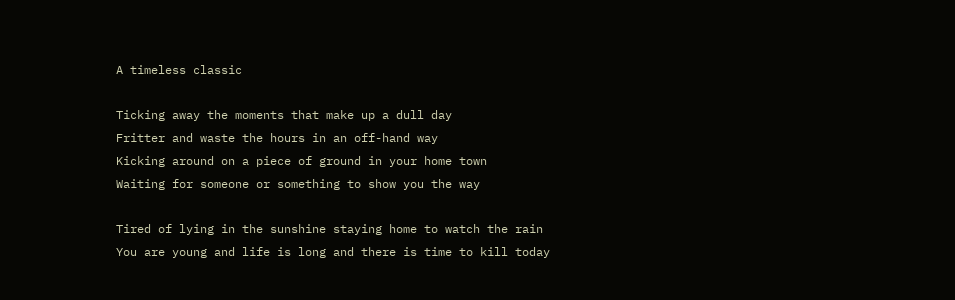A timeless classic

Ticking away the moments that make up a dull day
Fritter and waste the hours in an off-hand way
Kicking around on a piece of ground in your home town
Waiting for someone or something to show you the way

Tired of lying in the sunshine staying home to watch the rain
You are young and life is long and there is time to kill today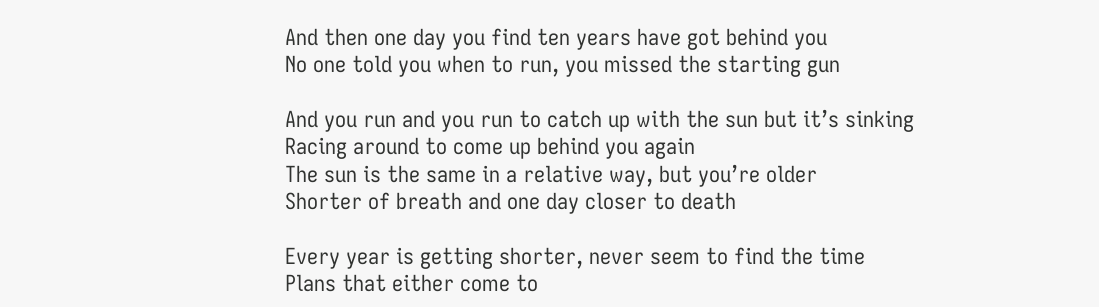And then one day you find ten years have got behind you
No one told you when to run, you missed the starting gun

And you run and you run to catch up with the sun but it’s sinking
Racing around to come up behind you again
The sun is the same in a relative way, but you’re older
Shorter of breath and one day closer to death

Every year is getting shorter, never seem to find the time
Plans that either come to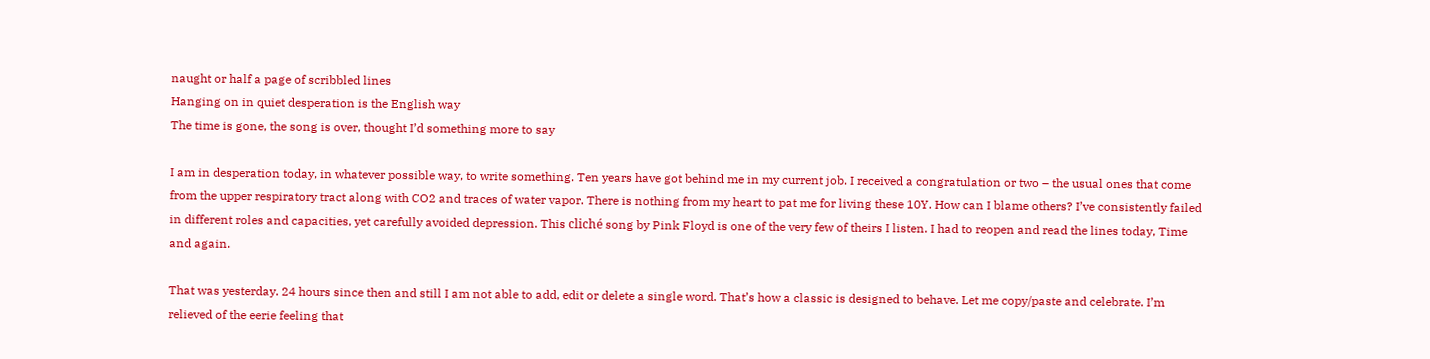naught or half a page of scribbled lines
Hanging on in quiet desperation is the English way
The time is gone, the song is over, thought I’d something more to say

I am in desperation today, in whatever possible way, to write something. Ten years have got behind me in my current job. I received a congratulation or two – the usual ones that come from the upper respiratory tract along with CO2 and traces of water vapor. There is nothing from my heart to pat me for living these 10Y. How can I blame others? I’ve consistently failed in different roles and capacities, yet carefully avoided depression. This cliché song by Pink Floyd is one of the very few of theirs I listen. I had to reopen and read the lines today, Time and again.

That was yesterday. 24 hours since then and still I am not able to add, edit or delete a single word. That’s how a classic is designed to behave. Let me copy/paste and celebrate. I’m relieved of the eerie feeling that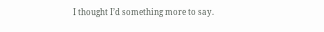I thought I’d something more to say.